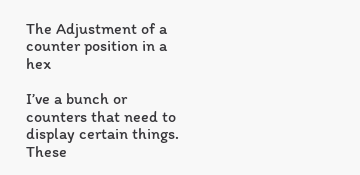The Adjustment of a counter position in a hex

I’ve a bunch or counters that need to display certain things. These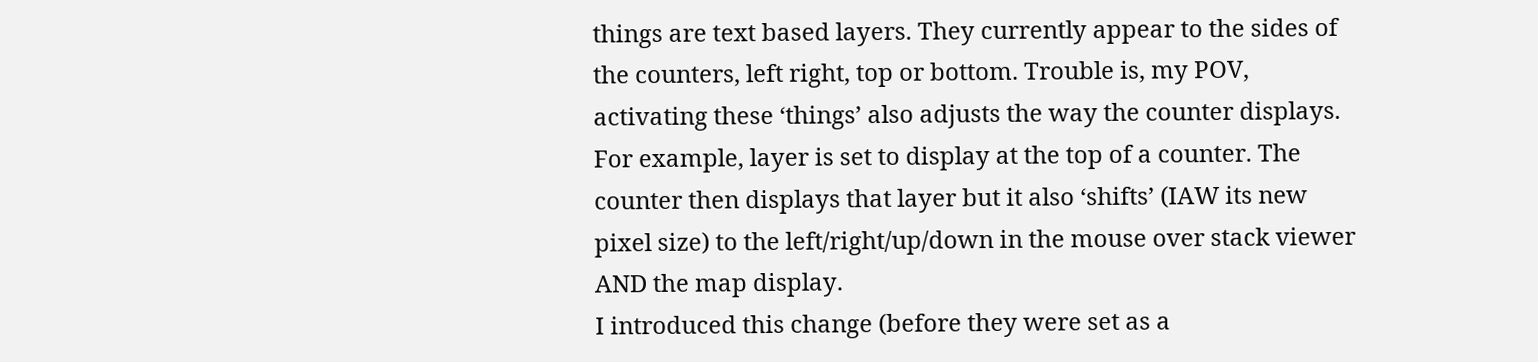things are text based layers. They currently appear to the sides of the counters, left right, top or bottom. Trouble is, my POV, activating these ‘things’ also adjusts the way the counter displays. For example, layer is set to display at the top of a counter. The counter then displays that layer but it also ‘shifts’ (IAW its new pixel size) to the left/right/up/down in the mouse over stack viewer AND the map display.
I introduced this change (before they were set as a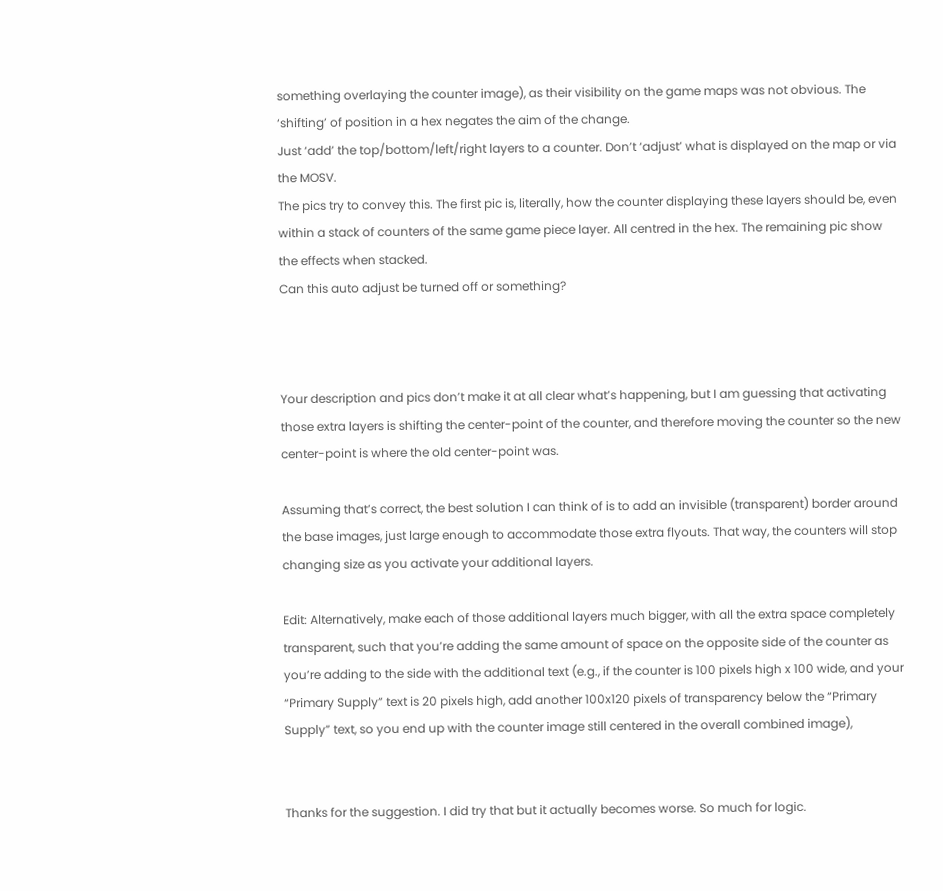something overlaying the counter image), as their visibility on the game maps was not obvious. The ‘shifting’ of position in a hex negates the aim of the change.
Just ‘add’ the top/bottom/left/right layers to a counter. Don’t ‘adjust’ what is displayed on the map or via the MOSV.
The pics try to convey this. The first pic is, literally, how the counter displaying these layers should be, even within a stack of counters of the same game piece layer. All centred in the hex. The remaining pic show the effects when stacked.
Can this auto adjust be turned off or something?



Your description and pics don’t make it at all clear what’s happening, but I am guessing that activating those extra layers is shifting the center-point of the counter, and therefore moving the counter so the new center-point is where the old center-point was.

Assuming that’s correct, the best solution I can think of is to add an invisible (transparent) border around the base images, just large enough to accommodate those extra flyouts. That way, the counters will stop changing size as you activate your additional layers.

Edit: Alternatively, make each of those additional layers much bigger, with all the extra space completely transparent, such that you’re adding the same amount of space on the opposite side of the counter as you’re adding to the side with the additional text (e.g., if the counter is 100 pixels high x 100 wide, and your “Primary Supply” text is 20 pixels high, add another 100x120 pixels of transparency below the “Primary Supply” text, so you end up with the counter image still centered in the overall combined image),


Thanks for the suggestion. I did try that but it actually becomes worse. So much for logic.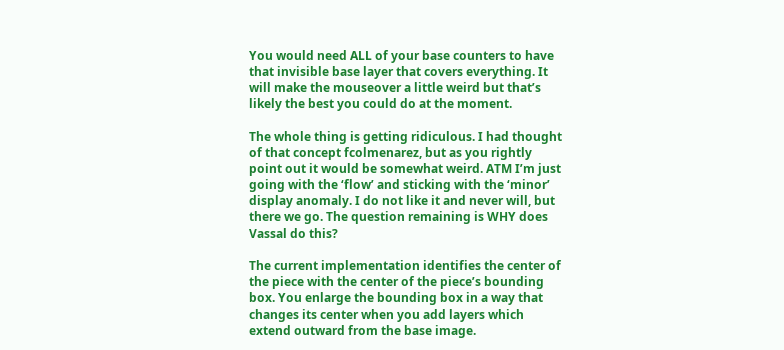You would need ALL of your base counters to have that invisible base layer that covers everything. It will make the mouseover a little weird but that’s likely the best you could do at the moment.

The whole thing is getting ridiculous. I had thought of that concept fcolmenarez, but as you rightly point out it would be somewhat weird. ATM I’m just going with the ‘flow’ and sticking with the ‘minor’ display anomaly. I do not like it and never will, but there we go. The question remaining is WHY does Vassal do this?

The current implementation identifies the center of the piece with the center of the piece’s bounding box. You enlarge the bounding box in a way that changes its center when you add layers which extend outward from the base image.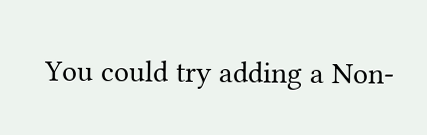You could try adding a Non-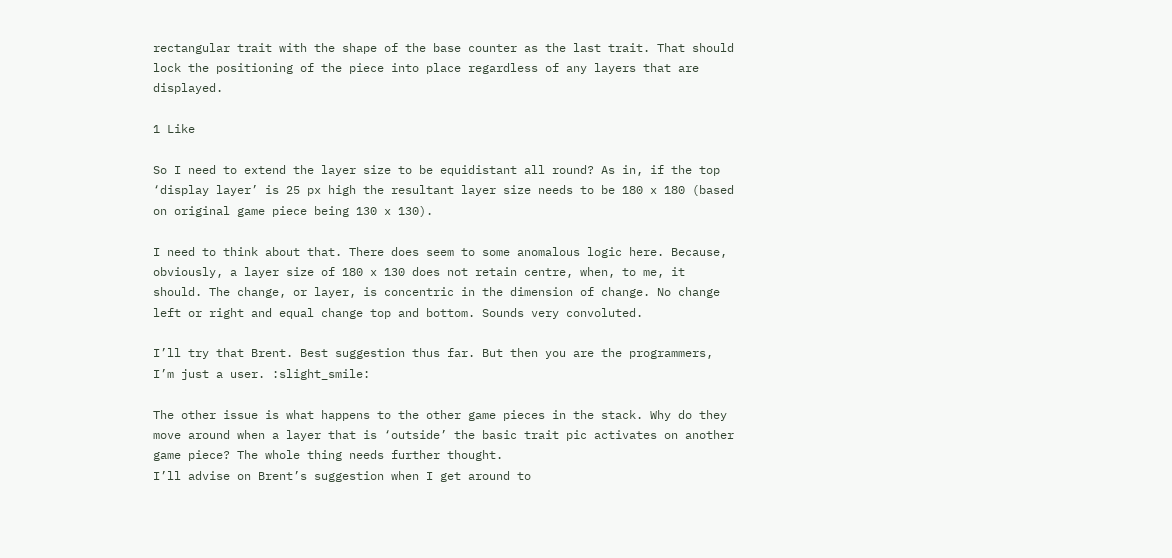rectangular trait with the shape of the base counter as the last trait. That should lock the positioning of the piece into place regardless of any layers that are displayed.

1 Like

So I need to extend the layer size to be equidistant all round? As in, if the top ‘display layer’ is 25 px high the resultant layer size needs to be 180 x 180 (based on original game piece being 130 x 130).

I need to think about that. There does seem to some anomalous logic here. Because, obviously, a layer size of 180 x 130 does not retain centre, when, to me, it should. The change, or layer, is concentric in the dimension of change. No change left or right and equal change top and bottom. Sounds very convoluted.

I’ll try that Brent. Best suggestion thus far. But then you are the programmers, I’m just a user. :slight_smile:

The other issue is what happens to the other game pieces in the stack. Why do they move around when a layer that is ‘outside’ the basic trait pic activates on another game piece? The whole thing needs further thought.
I’ll advise on Brent’s suggestion when I get around to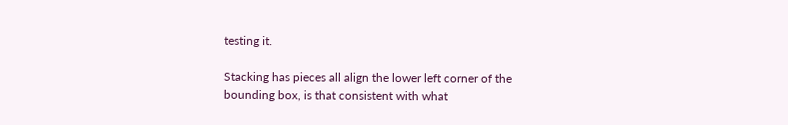testing it.

Stacking has pieces all align the lower left corner of the bounding box, is that consistent with what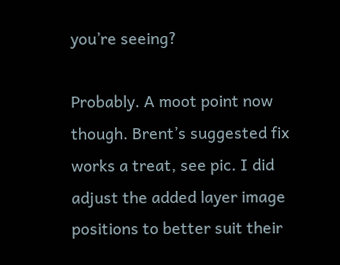you’re seeing?

Probably. A moot point now though. Brent’s suggested fix works a treat, see pic. I did adjust the added layer image positions to better suit their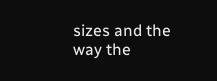sizes and the way the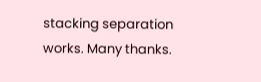stacking separation works. Many thanks.